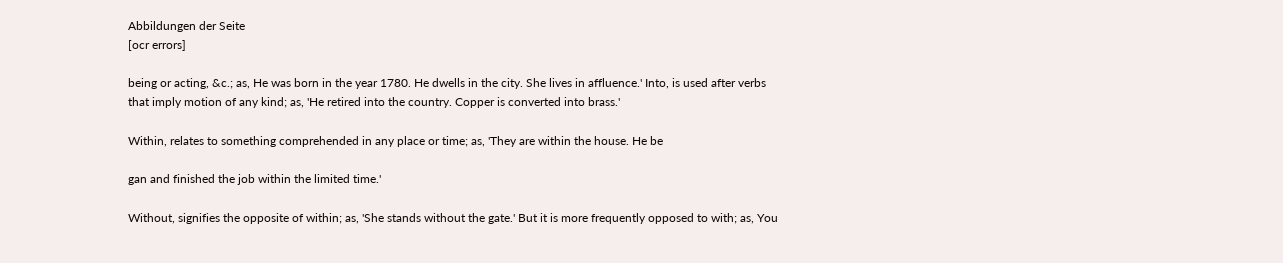Abbildungen der Seite
[ocr errors]

being or acting, &c.; as, He was born in the year 1780. He dwells in the city. She lives in affluence.' Into, is used after verbs that imply motion of any kind; as, 'He retired into the country. Copper is converted into brass.'

Within, relates to something comprehended in any place or time; as, 'They are within the house. He be

gan and finished the job within the limited time.'

Without, signifies the opposite of within; as, 'She stands without the gate.' But it is more frequently opposed to with; as, You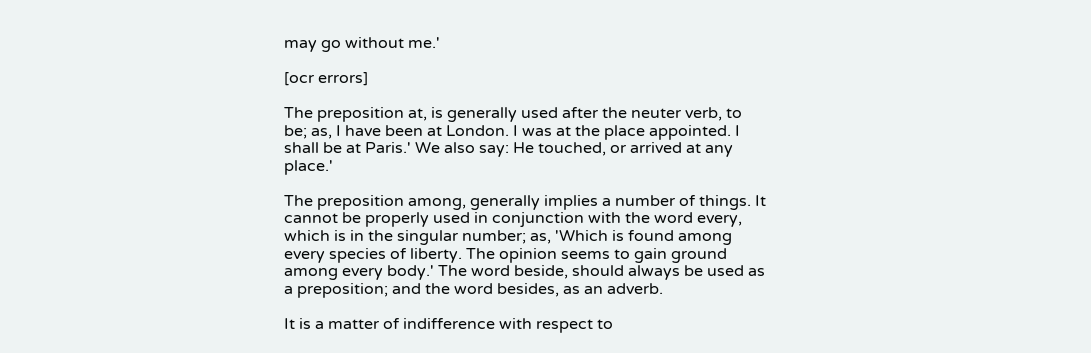may go without me.'

[ocr errors]

The preposition at, is generally used after the neuter verb, to be; as, I have been at London. I was at the place appointed. I shall be at Paris.' We also say: He touched, or arrived at any place.'

The preposition among, generally implies a number of things. It cannot be properly used in conjunction with the word every, which is in the singular number; as, 'Which is found among every species of liberty. The opinion seems to gain ground among every body.' The word beside, should always be used as a preposition; and the word besides, as an adverb.

It is a matter of indifference with respect to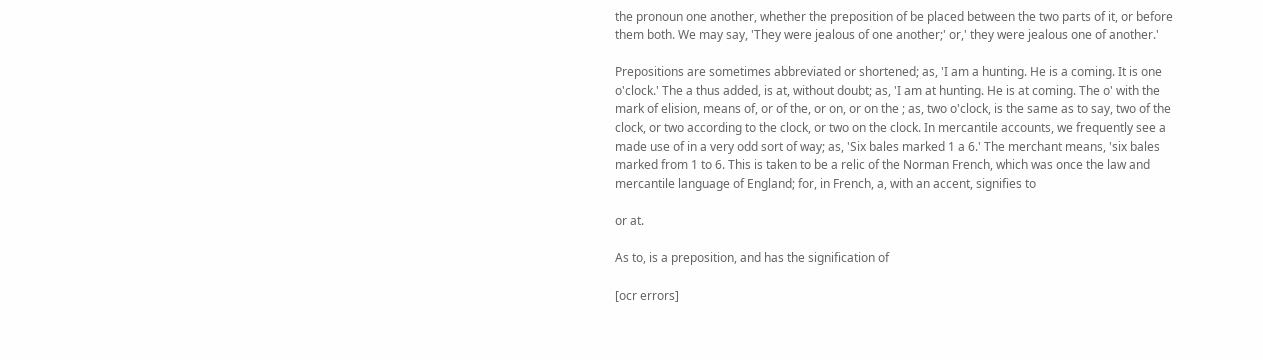the pronoun one another, whether the preposition of be placed between the two parts of it, or before them both. We may say, 'They were jealous of one another;' or,' they were jealous one of another.'

Prepositions are sometimes abbreviated or shortened; as, 'I am a hunting. He is a coming. It is one o'clock.' The a thus added, is at, without doubt; as, 'I am at hunting. He is at coming. The o' with the mark of elision, means of, or of the, or on, or on the ; as, two o'clock, is the same as to say, two of the clock, or two according to the clock, or two on the clock. In mercantile accounts, we frequently see a made use of in a very odd sort of way; as, 'Six bales marked 1 a 6.' The merchant means, 'six bales marked from 1 to 6. This is taken to be a relic of the Norman French, which was once the law and mercantile language of England; for, in French, a, with an accent, signifies to

or at.

As to, is a preposition, and has the signification of

[ocr errors]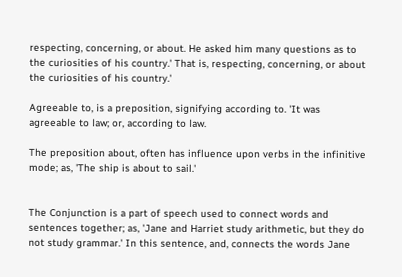respecting, concerning, or about. He asked him many questions as to the curiosities of his country.' That is, respecting, concerning, or about the curiosities of his country.'

Agreeable to, is a preposition, signifying according to. 'It was agreeable to law; or, according to law.

The preposition about, often has influence upon verbs in the infinitive mode; as, 'The ship is about to sail.'


The Conjunction is a part of speech used to connect words and sentences together; as, 'Jane and Harriet study arithmetic, but they do not study grammar.' In this sentence, and, connects the words Jane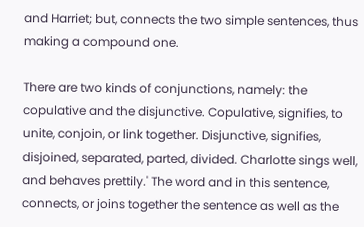and Harriet; but, connects the two simple sentences, thus making a compound one.

There are two kinds of conjunctions, namely: the copulative and the disjunctive. Copulative, signifies, to unite, conjoin, or link together. Disjunctive, signifies, disjoined, separated, parted, divided. Charlotte sings well, and behaves prettily.' The word and in this sentence, connects, or joins together the sentence as well as the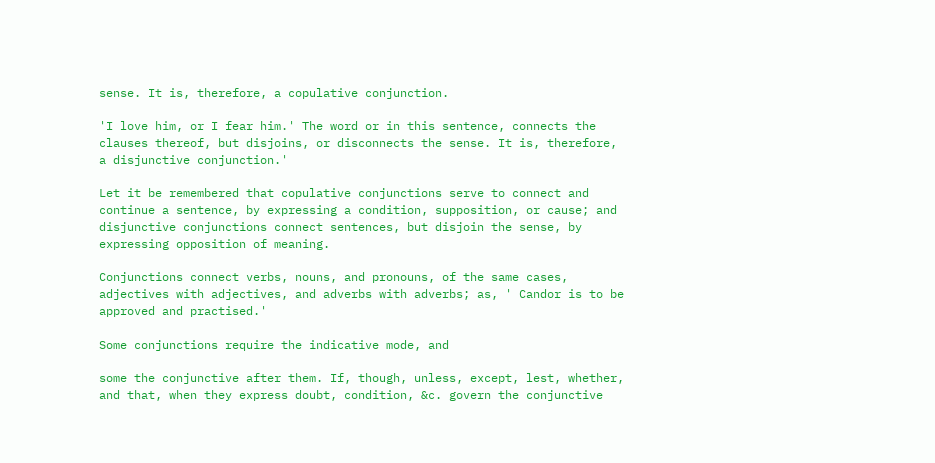sense. It is, therefore, a copulative conjunction.

'I love him, or I fear him.' The word or in this sentence, connects the clauses thereof, but disjoins, or disconnects the sense. It is, therefore, a disjunctive conjunction.'

Let it be remembered that copulative conjunctions serve to connect and continue a sentence, by expressing a condition, supposition, or cause; and disjunctive conjunctions connect sentences, but disjoin the sense, by expressing opposition of meaning.

Conjunctions connect verbs, nouns, and pronouns, of the same cases, adjectives with adjectives, and adverbs with adverbs; as, ' Candor is to be approved and practised.'

Some conjunctions require the indicative mode, and

some the conjunctive after them. If, though, unless, except, lest, whether, and that, when they express doubt, condition, &c. govern the conjunctive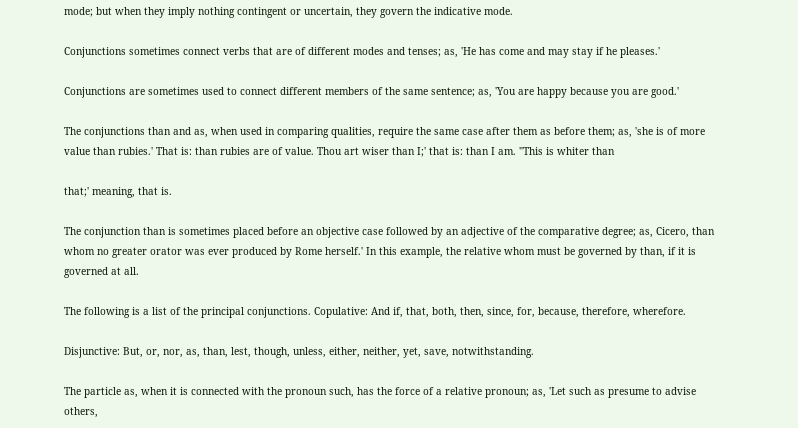mode; but when they imply nothing contingent or uncertain, they govern the indicative mode.

Conjunctions sometimes connect verbs that are of different modes and tenses; as, 'He has come and may stay if he pleases.'

Conjunctions are sometimes used to connect different members of the same sentence; as, 'You are happy because you are good.'

The conjunctions than and as, when used in comparing qualities, require the same case after them as before them; as, 'she is of more value than rubies.' That is: than rubies are of value. Thou art wiser than I;' that is: than I am. "This is whiter than

that;' meaning, that is.

The conjunction than is sometimes placed before an objective case followed by an adjective of the comparative degree; as, Cicero, than whom no greater orator was ever produced by Rome herself.' In this example, the relative whom must be governed by than, if it is governed at all.

The following is a list of the principal conjunctions. Copulative: And if, that, both, then, since, for, because, therefore, wherefore.

Disjunctive: But, or, nor, as, than, lest, though, unless, either, neither, yet, save, notwithstanding.

The particle as, when it is connected with the pronoun such, has the force of a relative pronoun; as, 'Let such as presume to advise others,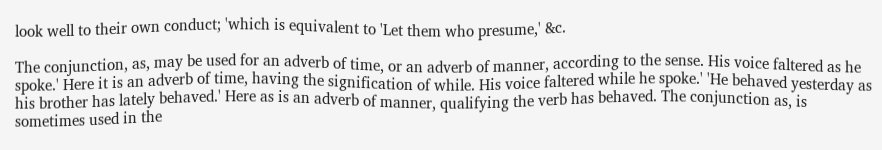look well to their own conduct; 'which is equivalent to 'Let them who presume,' &c.

The conjunction, as, may be used for an adverb of time, or an adverb of manner, according to the sense. His voice faltered as he spoke.' Here it is an adverb of time, having the signification of while. His voice faltered while he spoke.' 'He behaved yesterday as his brother has lately behaved.' Here as is an adverb of manner, qualifying the verb has behaved. The conjunction as, is sometimes used in the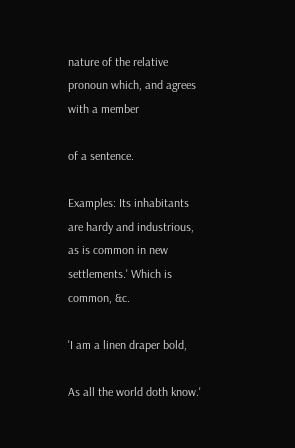nature of the relative pronoun which, and agrees with a member

of a sentence.

Examples: Its inhabitants are hardy and industrious, as is common in new settlements.' Which is common, &c.

'I am a linen draper bold,

As all the world doth know.'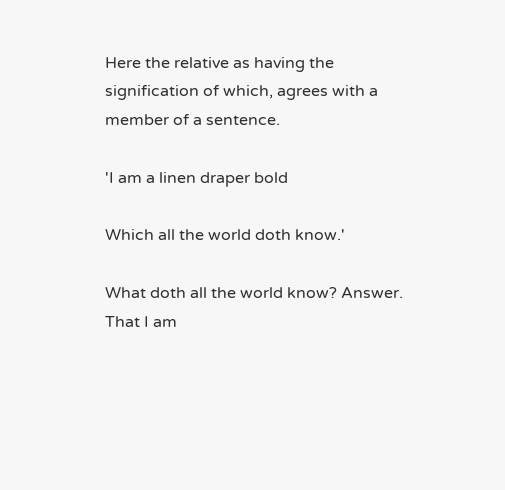Here the relative as having the signification of which, agrees with a member of a sentence.

'I am a linen draper bold

Which all the world doth know.'

What doth all the world know? Answer. That I am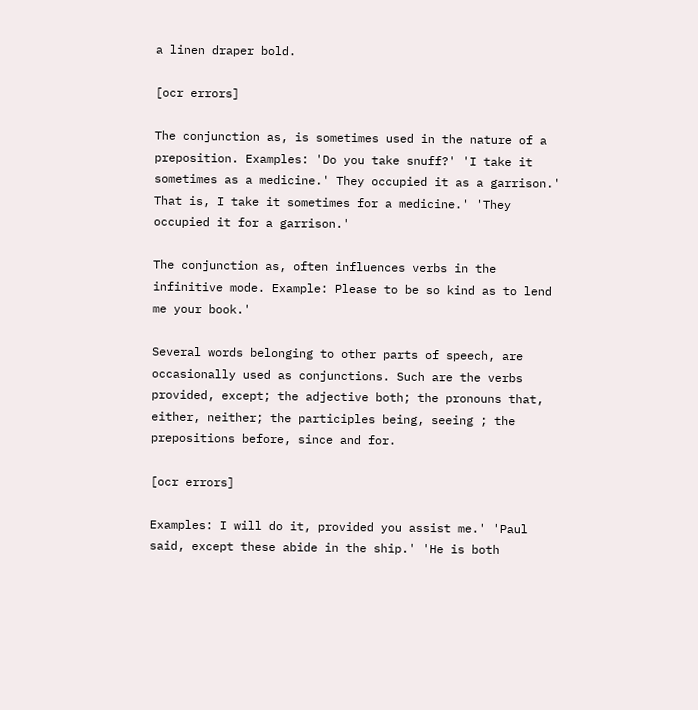a linen draper bold.

[ocr errors]

The conjunction as, is sometimes used in the nature of a preposition. Examples: 'Do you take snuff?' 'I take it sometimes as a medicine.' They occupied it as a garrison.' That is, I take it sometimes for a medicine.' 'They occupied it for a garrison.'

The conjunction as, often influences verbs in the infinitive mode. Example: Please to be so kind as to lend me your book.'

Several words belonging to other parts of speech, are occasionally used as conjunctions. Such are the verbs provided, except; the adjective both; the pronouns that, either, neither; the participles being, seeing ; the prepositions before, since and for.

[ocr errors]

Examples: I will do it, provided you assist me.' 'Paul said, except these abide in the ship.' 'He is both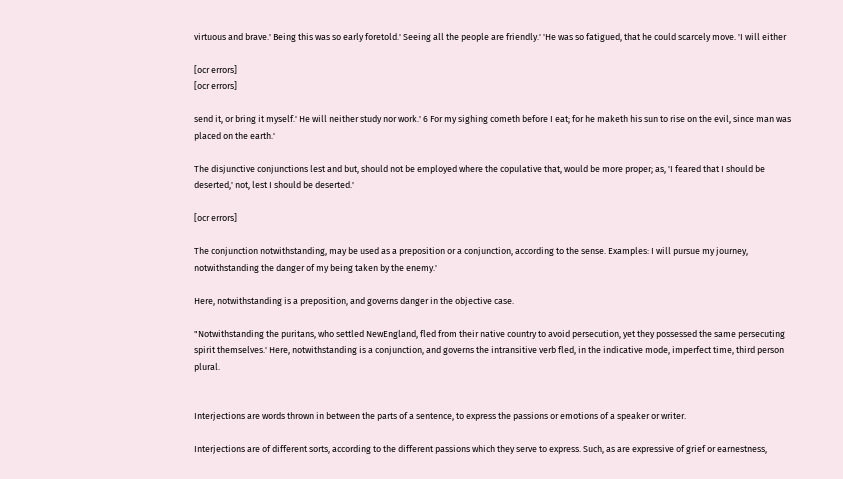virtuous and brave.' Being this was so early foretold.' Seeing all the people are friendly.' 'He was so fatigued, that he could scarcely move. 'I will either

[ocr errors]
[ocr errors]

send it, or bring it myself.' He will neither study nor work.' 6 For my sighing cometh before I eat; for he maketh his sun to rise on the evil, since man was placed on the earth.'

The disjunctive conjunctions lest and but, should not be employed where the copulative that, would be more proper; as, 'I feared that I should be deserted,' not, lest I should be deserted.'

[ocr errors]

The conjunction notwithstanding, may be used as a preposition or a conjunction, according to the sense. Examples: I will pursue my journey, notwithstanding the danger of my being taken by the enemy.'

Here, notwithstanding is a preposition, and governs danger in the objective case.

"Notwithstanding the puritans, who settled NewEngland, fled from their native country to avoid persecution, yet they possessed the same persecuting spirit themselves.' Here, notwithstanding is a conjunction, and governs the intransitive verb fled, in the indicative mode, imperfect time, third person plural.


Interjections are words thrown in between the parts of a sentence, to express the passions or emotions of a speaker or writer.

Interjections are of different sorts, according to the different passions which they serve to express. Such, as are expressive of grief or earnestness,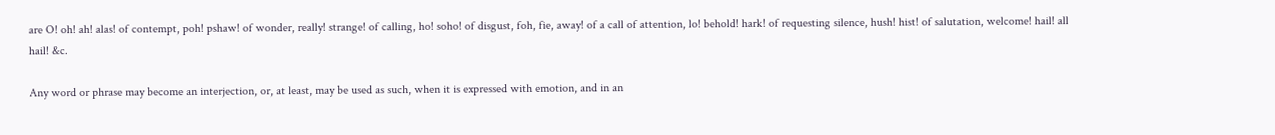are O! oh! ah! alas! of contempt, poh! pshaw! of wonder, really! strange! of calling, ho! soho! of disgust, foh, fie, away! of a call of attention, lo! behold! hark! of requesting silence, hush! hist! of salutation, welcome! hail! all hail! &c.

Any word or phrase may become an interjection, or, at least, may be used as such, when it is expressed with emotion, and in an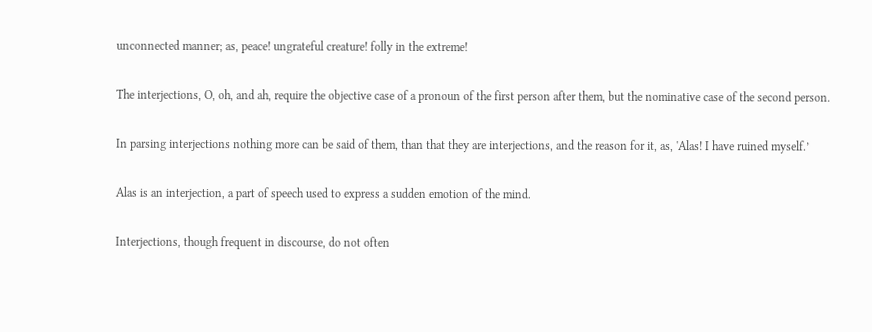unconnected manner; as, peace! ungrateful creature! folly in the extreme!

The interjections, O, oh, and ah, require the objective case of a pronoun of the first person after them, but the nominative case of the second person.

In parsing interjections nothing more can be said of them, than that they are interjections, and the reason for it, as, 'Alas! I have ruined myself.’

Alas is an interjection, a part of speech used to express a sudden emotion of the mind.

Interjections, though frequent in discourse, do not often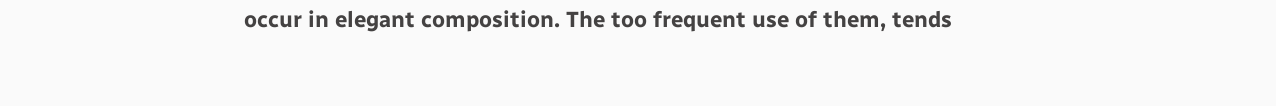occur in elegant composition. The too frequent use of them, tends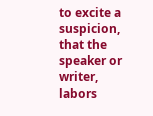to excite a suspicion, that the speaker or writer, labors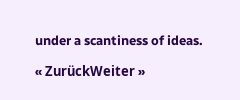under a scantiness of ideas.

« ZurückWeiter »